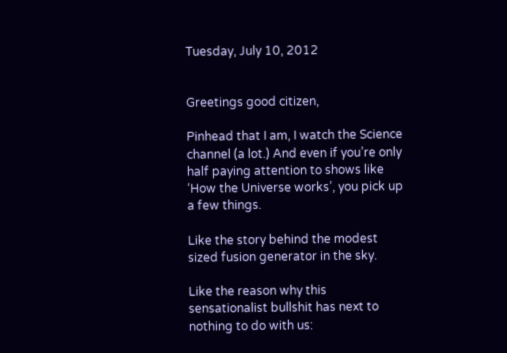Tuesday, July 10, 2012


Greetings good citizen,

Pinhead that I am, I watch the Science channel (a lot.) And even if you’re only half paying attention to shows like ‘How the Universe works’, you pick up a few things.

Like the story behind the modest sized fusion generator in the sky.

Like the reason why this sensationalist bullshit has next to nothing to do with us: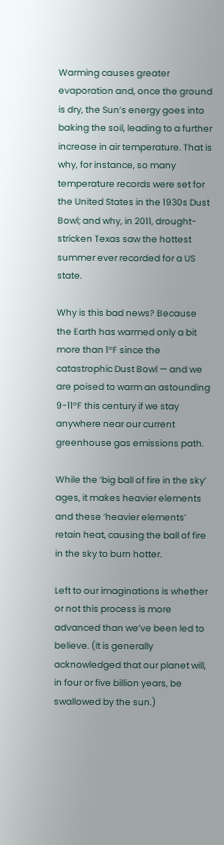Warming causes greater evaporation and, once the ground is dry, the Sun’s energy goes into baking the soil, leading to a further increase in air temperature. That is why, for instance, so many temperature records were set for the United States in the 1930s Dust Bowl; and why, in 2011, drought-stricken Texas saw the hottest summer ever recorded for a US state.

Why is this bad news? Because the Earth has warmed only a bit more than 1°F since the catastrophic Dust Bowl — and we are poised to warm an astounding 9-11°F this century if we stay anywhere near our current greenhouse gas emissions path.

While the ‘big ball of fire in the sky’ ages, it makes heavier elements and these ‘heavier elements’ retain heat, causing the ball of fire in the sky to burn hotter.

Left to our imaginations is whether or not this process is more advanced than we’ve been led to believe. (It is generally acknowledged that our planet will, in four or five billion years, be swallowed by the sun.)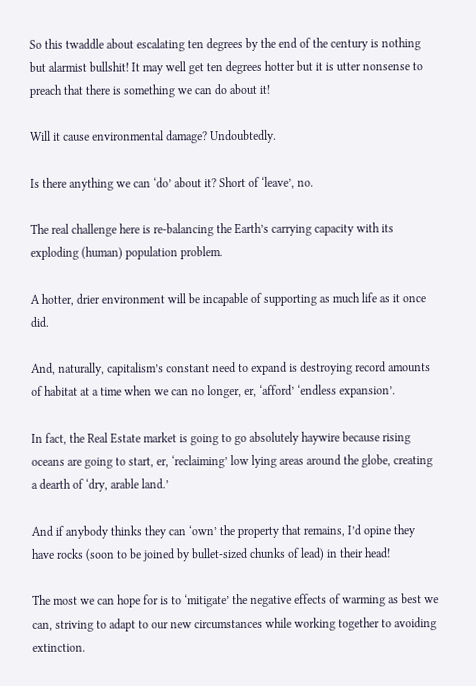So this twaddle about escalating ten degrees by the end of the century is nothing but alarmist bullshit! It may well get ten degrees hotter but it is utter nonsense to preach that there is something we can do about it!

Will it cause environmental damage? Undoubtedly.

Is there anything we can ‘do’ about it? Short of ‘leave’, no.

The real challenge here is re-balancing the Earth’s carrying capacity with its exploding (human) population problem.

A hotter, drier environment will be incapable of supporting as much life as it once did.

And, naturally, capitalism’s constant need to expand is destroying record amounts of habitat at a time when we can no longer, er, ‘afford’ ‘endless expansion’.

In fact, the Real Estate market is going to go absolutely haywire because rising oceans are going to start, er, ‘reclaiming’ low lying areas around the globe, creating a dearth of ‘dry, arable land.’

And if anybody thinks they can ‘own’ the property that remains, I’d opine they have rocks (soon to be joined by bullet-sized chunks of lead) in their head!

The most we can hope for is to ‘mitigate’ the negative effects of warming as best we can, striving to adapt to our new circumstances while working together to avoiding extinction.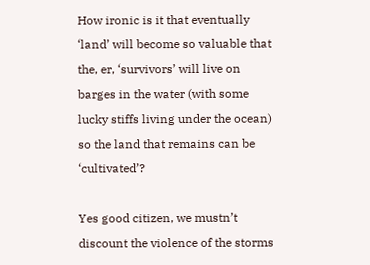How ironic is it that eventually ‘land’ will become so valuable that the, er, ‘survivors’ will live on barges in the water (with some lucky stiffs living under the ocean) so the land that remains can be ‘cultivated’?

Yes good citizen, we mustn’t discount the violence of the storms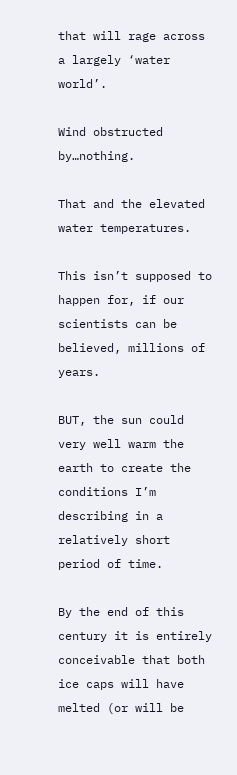that will rage across a largely ‘water world’.

Wind obstructed by…nothing.

That and the elevated water temperatures.

This isn’t supposed to happen for, if our scientists can be believed, millions of years.

BUT, the sun could very well warm the earth to create the conditions I’m describing in a relatively short period of time.

By the end of this century it is entirely conceivable that both ice caps will have melted (or will be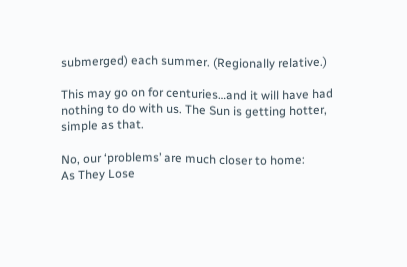submerged) each summer. (Regionally relative.)

This may go on for centuries…and it will have had nothing to do with us. The Sun is getting hotter, simple as that.

No, our ‘problems’ are much closer to home:
As They Lose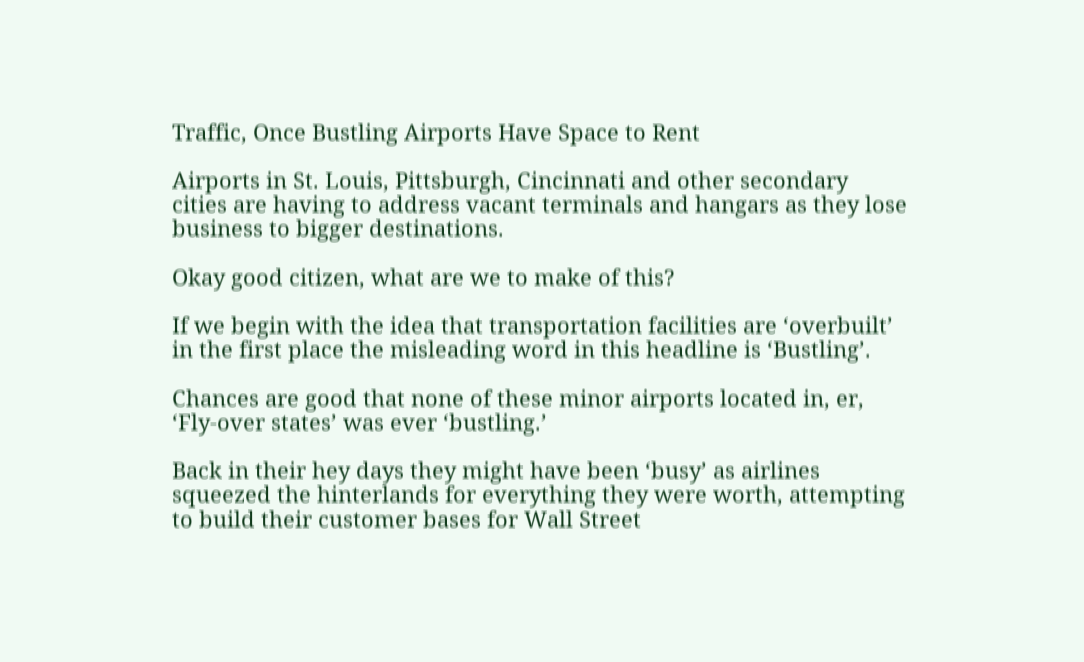Traffic, Once Bustling Airports Have Space to Rent

Airports in St. Louis, Pittsburgh, Cincinnati and other secondary cities are having to address vacant terminals and hangars as they lose business to bigger destinations.

Okay good citizen, what are we to make of this?

If we begin with the idea that transportation facilities are ‘overbuilt’ in the first place the misleading word in this headline is ‘Bustling’.

Chances are good that none of these minor airports located in, er, ‘Fly-over states’ was ever ‘bustling.’

Back in their hey days they might have been ‘busy’ as airlines squeezed the hinterlands for everything they were worth, attempting to build their customer bases for Wall Street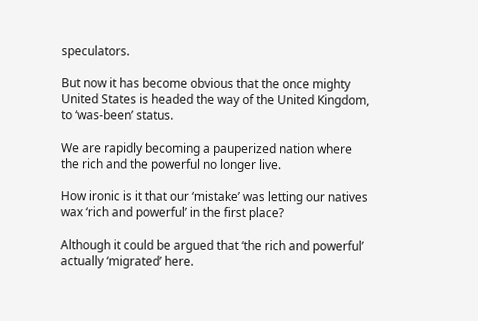speculators.

But now it has become obvious that the once mighty United States is headed the way of the United Kingdom, to ‘was-been’ status.

We are rapidly becoming a pauperized nation where the rich and the powerful no longer live.

How ironic is it that our ‘mistake’ was letting our natives wax ‘rich and powerful’ in the first place?

Although it could be argued that ‘the rich and powerful’ actually ‘migrated’ here.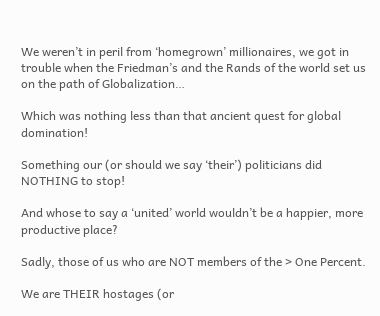We weren’t in peril from ‘homegrown’ millionaires, we got in trouble when the Friedman’s and the Rands of the world set us on the path of Globalization…

Which was nothing less than that ancient quest for global domination!

Something our (or should we say ‘their’) politicians did NOTHING to stop!

And whose to say a ‘united’ world wouldn’t be a happier, more productive place?

Sadly, those of us who are NOT members of the > One Percent.

We are THEIR hostages (or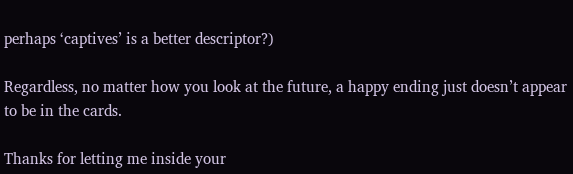perhaps ‘captives’ is a better descriptor?)

Regardless, no matter how you look at the future, a happy ending just doesn’t appear to be in the cards.

Thanks for letting me inside your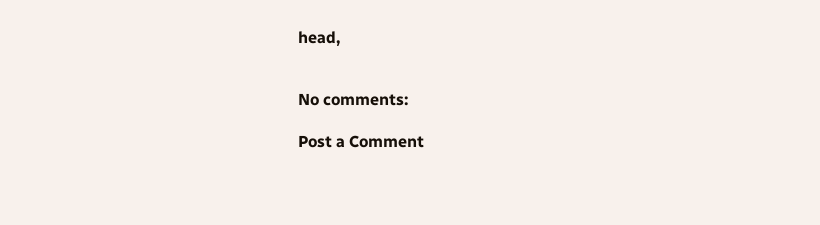head,


No comments:

Post a Comment